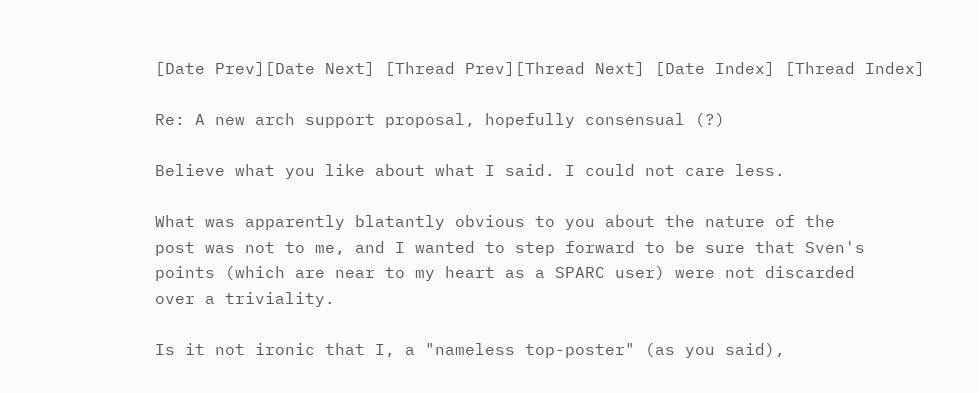[Date Prev][Date Next] [Thread Prev][Thread Next] [Date Index] [Thread Index]

Re: A new arch support proposal, hopefully consensual (?)

Believe what you like about what I said. I could not care less.

What was apparently blatantly obvious to you about the nature of the
post was not to me, and I wanted to step forward to be sure that Sven's
points (which are near to my heart as a SPARC user) were not discarded
over a triviality.

Is it not ironic that I, a "nameless top-poster" (as you said),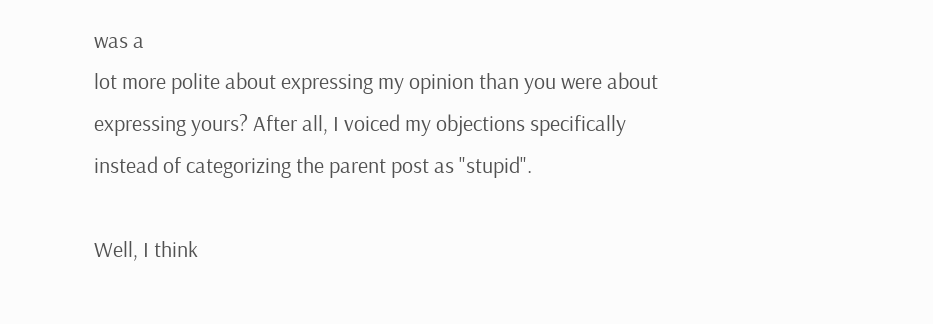was a
lot more polite about expressing my opinion than you were about
expressing yours? After all, I voiced my objections specifically
instead of categorizing the parent post as "stupid".

Well, I think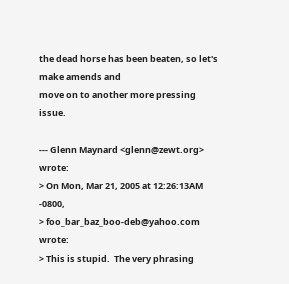the dead horse has been beaten, so let's make amends and
move on to another more pressing issue.

--- Glenn Maynard <glenn@zewt.org> wrote:
> On Mon, Mar 21, 2005 at 12:26:13AM -0800,
> foo_bar_baz_boo-deb@yahoo.com wrote:
> This is stupid.  The very phrasing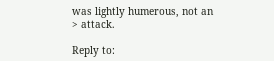was lightly humerous, not an
> attack.

Reply to: